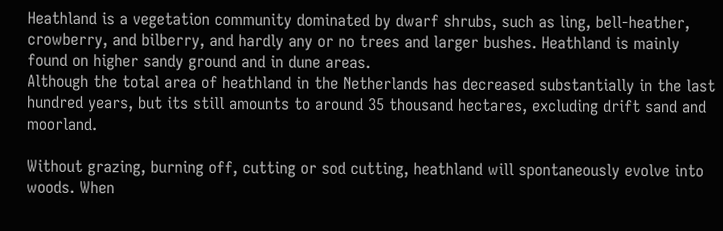Heathland is a vegetation community dominated by dwarf shrubs, such as ling, bell-heather, crowberry, and bilberry, and hardly any or no trees and larger bushes. Heathland is mainly found on higher sandy ground and in dune areas.
Although the total area of heathland in the Netherlands has decreased substantially in the last hundred years, but its still amounts to around 35 thousand hectares, excluding drift sand and moorland.

Without grazing, burning off, cutting or sod cutting, heathland will spontaneously evolve into woods. When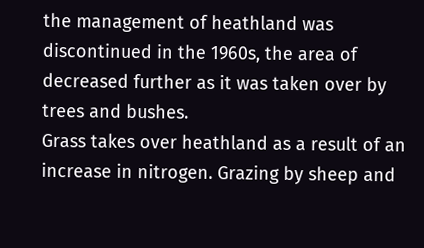the management of heathland was discontinued in the 1960s, the area of decreased further as it was taken over by trees and bushes.
Grass takes over heathland as a result of an increase in nitrogen. Grazing by sheep and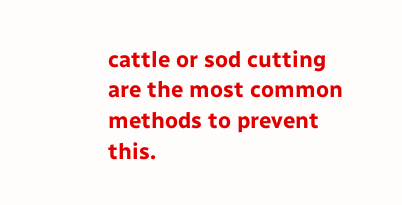cattle or sod cutting are the most common methods to prevent this.